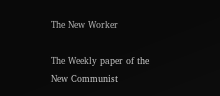The New Worker

The Weekly paper of the New Communist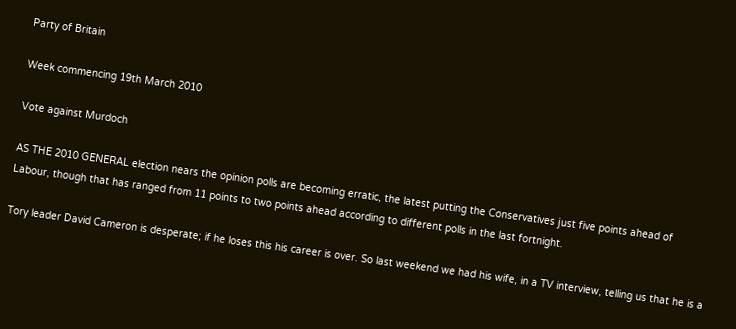Party of Britain

Week commencing 19th March 2010

Vote against Murdoch

AS THE 2010 GENERAL election nears the opinion polls are becoming erratic, the latest putting the Conservatives just five points ahead of Labour, though that has ranged from 11 points to two points ahead according to different polls in the last fortnight.

Tory leader David Cameron is desperate; if he loses this his career is over. So last weekend we had his wife, in a TV interview, telling us that he is a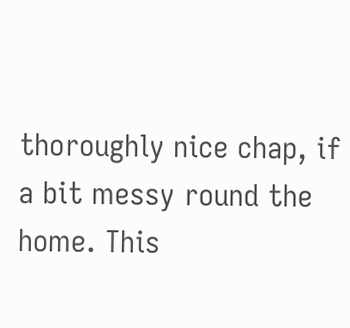thoroughly nice chap, if a bit messy round the home. This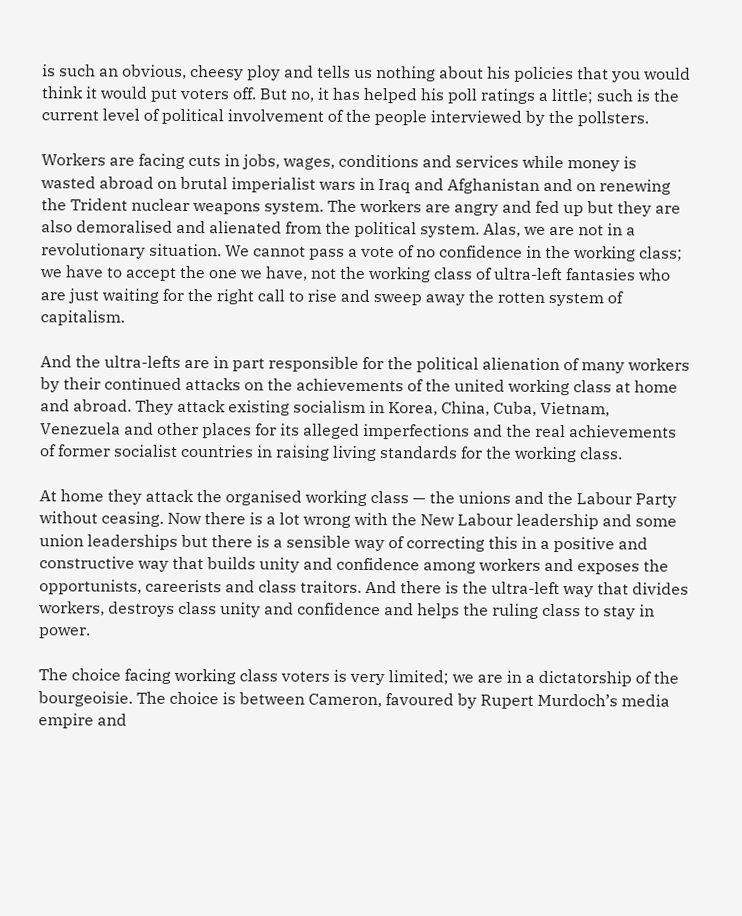is such an obvious, cheesy ploy and tells us nothing about his policies that you would think it would put voters off. But no, it has helped his poll ratings a little; such is the current level of political involvement of the people interviewed by the pollsters.

Workers are facing cuts in jobs, wages, conditions and services while money is wasted abroad on brutal imperialist wars in Iraq and Afghanistan and on renewing the Trident nuclear weapons system. The workers are angry and fed up but they are also demoralised and alienated from the political system. Alas, we are not in a revolutionary situation. We cannot pass a vote of no confidence in the working class; we have to accept the one we have, not the working class of ultra-left fantasies who are just waiting for the right call to rise and sweep away the rotten system of capitalism.

And the ultra-lefts are in part responsible for the political alienation of many workers by their continued attacks on the achievements of the united working class at home and abroad. They attack existing socialism in Korea, China, Cuba, Vietnam, Venezuela and other places for its alleged imperfections and the real achievements of former socialist countries in raising living standards for the working class.

At home they attack the organised working class — the unions and the Labour Party without ceasing. Now there is a lot wrong with the New Labour leadership and some union leaderships but there is a sensible way of correcting this in a positive and constructive way that builds unity and confidence among workers and exposes the opportunists, careerists and class traitors. And there is the ultra-left way that divides workers, destroys class unity and confidence and helps the ruling class to stay in power.

The choice facing working class voters is very limited; we are in a dictatorship of the bourgeoisie. The choice is between Cameron, favoured by Rupert Murdoch’s media empire and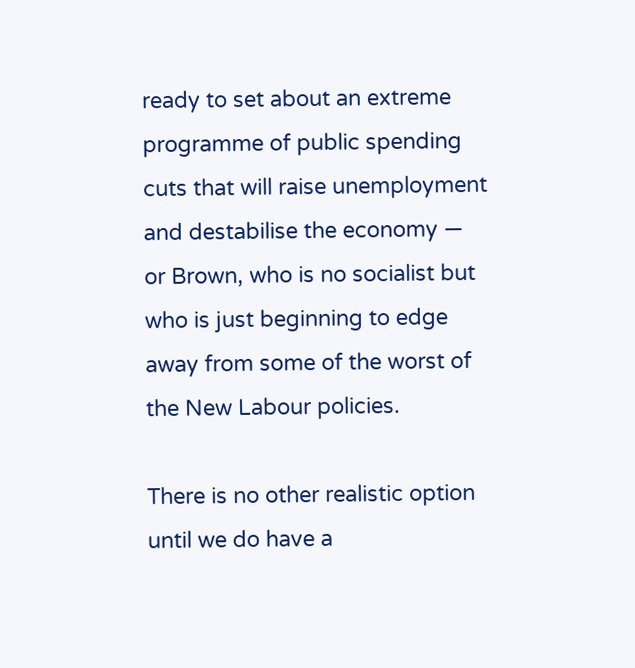ready to set about an extreme programme of public spending cuts that will raise unemployment and destabilise the economy — or Brown, who is no socialist but who is just beginning to edge away from some of the worst of the New Labour policies.

There is no other realistic option until we do have a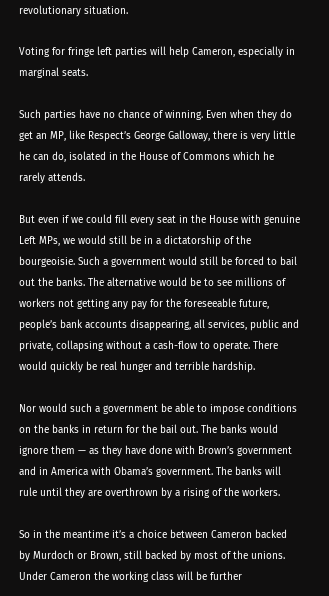revolutionary situation.

Voting for fringe left parties will help Cameron, especially in marginal seats.

Such parties have no chance of winning. Even when they do get an MP, like Respect’s George Galloway, there is very little he can do, isolated in the House of Commons which he rarely attends.

But even if we could fill every seat in the House with genuine Left MPs, we would still be in a dictatorship of the bourgeoisie. Such a government would still be forced to bail out the banks. The alternative would be to see millions of workers not getting any pay for the foreseeable future, people’s bank accounts disappearing, all services, public and private, collapsing without a cash-flow to operate. There would quickly be real hunger and terrible hardship.

Nor would such a government be able to impose conditions on the banks in return for the bail out. The banks would ignore them — as they have done with Brown’s government and in America with Obama’s government. The banks will rule until they are overthrown by a rising of the workers.

So in the meantime it’s a choice between Cameron backed by Murdoch or Brown, still backed by most of the unions. Under Cameron the working class will be further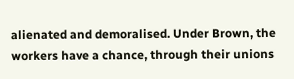alienated and demoralised. Under Brown, the workers have a chance, through their unions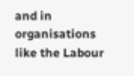and in organisations like the Labour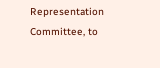Representation Committee, to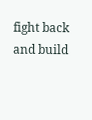fight back and build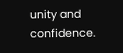unity and confidence.